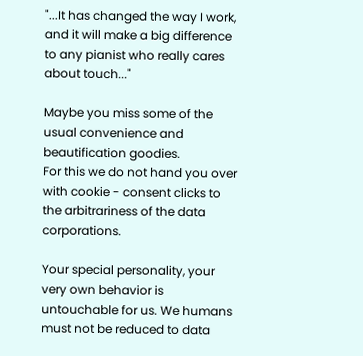"...It has changed the way I work,
and it will make a big difference to any pianist who really cares about touch..."

Maybe you miss some of the usual convenience and beautification goodies.
For this we do not hand you over with cookie - consent clicks to the arbitrariness of the data corporations.

Your special personality, your very own behavior is untouchable for us. We humans must not be reduced to data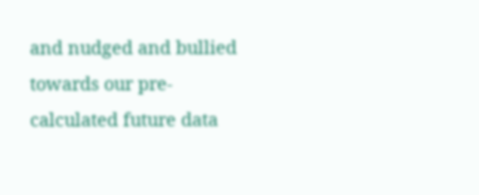and nudged and bullied towards our pre-calculated future data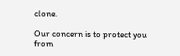clone.

Our concern is to protect you from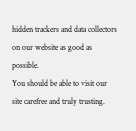hidden trackers and data collectors on our website as good as possible.
You should be able to visit our site carefree and truly trusting.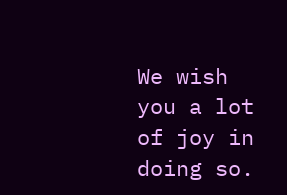We wish you a lot of joy in doing so.